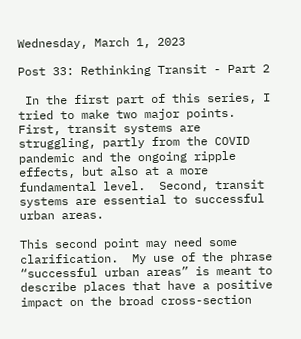Wednesday, March 1, 2023

Post 33: Rethinking Transit - Part 2

 In the first part of this series, I tried to make two major points.  First, transit systems are struggling, partly from the COVID pandemic and the ongoing ripple effects, but also at a more fundamental level.  Second, transit systems are essential to successful urban areas.

This second point may need some clarification.  My use of the phrase “successful urban areas” is meant to describe places that have a positive impact on the broad cross-section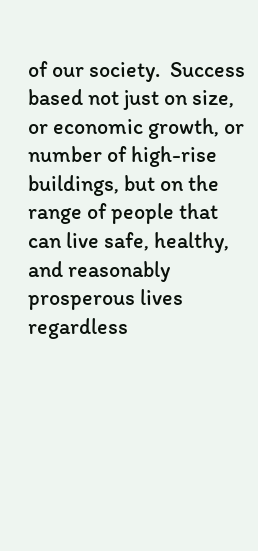of our society.  Success based not just on size, or economic growth, or number of high-rise buildings, but on the range of people that can live safe, healthy, and reasonably prosperous lives regardless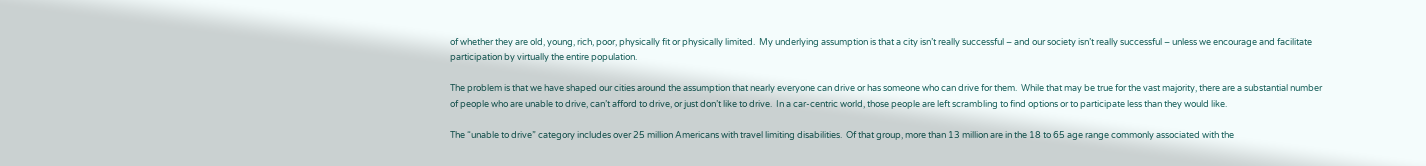of whether they are old, young, rich, poor, physically fit or physically limited.  My underlying assumption is that a city isn’t really successful – and our society isn’t really successful – unless we encourage and facilitate participation by virtually the entire population.

The problem is that we have shaped our cities around the assumption that nearly everyone can drive or has someone who can drive for them.  While that may be true for the vast majority, there are a substantial number of people who are unable to drive, can’t afford to drive, or just don’t like to drive.  In a car-centric world, those people are left scrambling to find options or to participate less than they would like.

The “unable to drive” category includes over 25 million Americans with travel limiting disabilities.  Of that group, more than 13 million are in the 18 to 65 age range commonly associated with the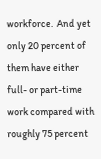workforce.  And yet only 20 percent of them have either full- or part-time work compared with roughly 75 percent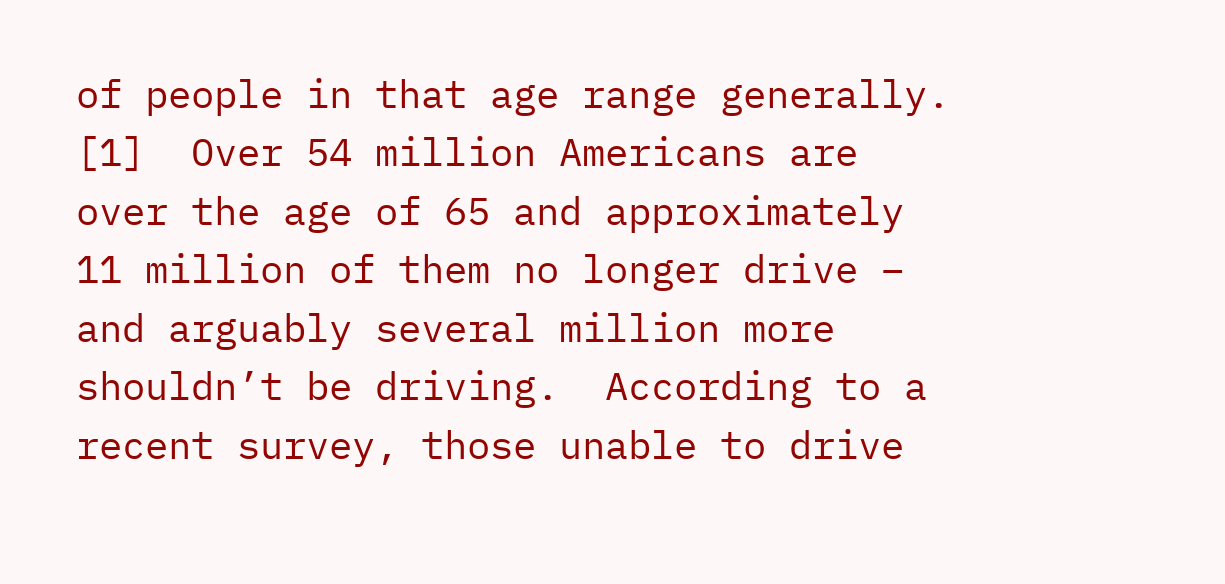of people in that age range generally. [1]  Over 54 million Americans are over the age of 65 and approximately 11 million of them no longer drive – and arguably several million more shouldn’t be driving.  According to a recent survey, those unable to drive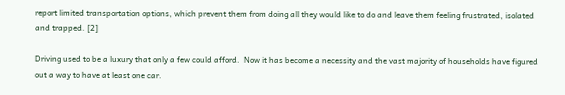report limited transportation options, which prevent them from doing all they would like to do and leave them feeling frustrated, isolated and trapped. [2]

Driving used to be a luxury that only a few could afford.  Now it has become a necessity and the vast majority of households have figured out a way to have at least one car.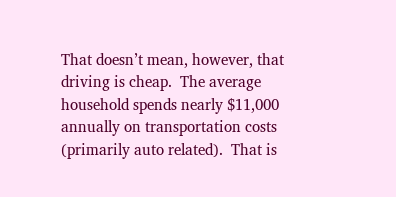That doesn’t mean, however, that driving is cheap.  The average household spends nearly $11,000 annually on transportation costs (primarily auto related).  That is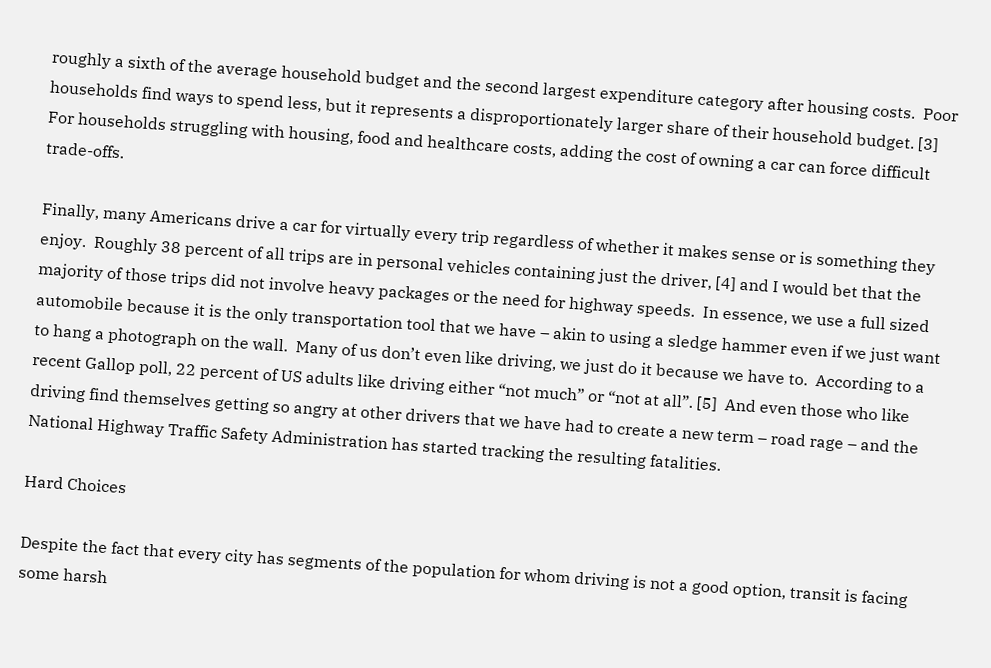roughly a sixth of the average household budget and the second largest expenditure category after housing costs.  Poor households find ways to spend less, but it represents a disproportionately larger share of their household budget. [3]  For households struggling with housing, food and healthcare costs, adding the cost of owning a car can force difficult trade-offs.

Finally, many Americans drive a car for virtually every trip regardless of whether it makes sense or is something they enjoy.  Roughly 38 percent of all trips are in personal vehicles containing just the driver, [4] and I would bet that the majority of those trips did not involve heavy packages or the need for highway speeds.  In essence, we use a full sized automobile because it is the only transportation tool that we have – akin to using a sledge hammer even if we just want to hang a photograph on the wall.  Many of us don’t even like driving, we just do it because we have to.  According to a recent Gallop poll, 22 percent of US adults like driving either “not much” or “not at all”. [5]  And even those who like driving find themselves getting so angry at other drivers that we have had to create a new term – road rage – and the National Highway Traffic Safety Administration has started tracking the resulting fatalities.

Hard Choices

Despite the fact that every city has segments of the population for whom driving is not a good option, transit is facing some harsh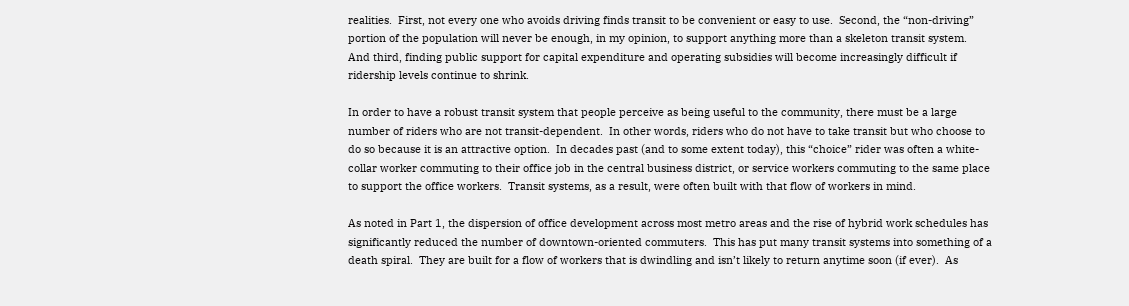realities.  First, not every one who avoids driving finds transit to be convenient or easy to use.  Second, the “non-driving” portion of the population will never be enough, in my opinion, to support anything more than a skeleton transit system.  And third, finding public support for capital expenditure and operating subsidies will become increasingly difficult if ridership levels continue to shrink.

In order to have a robust transit system that people perceive as being useful to the community, there must be a large number of riders who are not transit-dependent.  In other words, riders who do not have to take transit but who choose to do so because it is an attractive option.  In decades past (and to some extent today), this “choice” rider was often a white-collar worker commuting to their office job in the central business district, or service workers commuting to the same place to support the office workers.  Transit systems, as a result, were often built with that flow of workers in mind.

As noted in Part 1, the dispersion of office development across most metro areas and the rise of hybrid work schedules has significantly reduced the number of downtown-oriented commuters.  This has put many transit systems into something of a death spiral.  They are built for a flow of workers that is dwindling and isn’t likely to return anytime soon (if ever).  As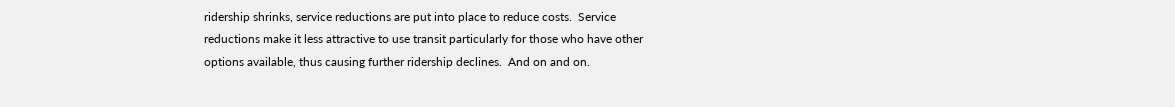ridership shrinks, service reductions are put into place to reduce costs.  Service reductions make it less attractive to use transit particularly for those who have other options available, thus causing further ridership declines.  And on and on.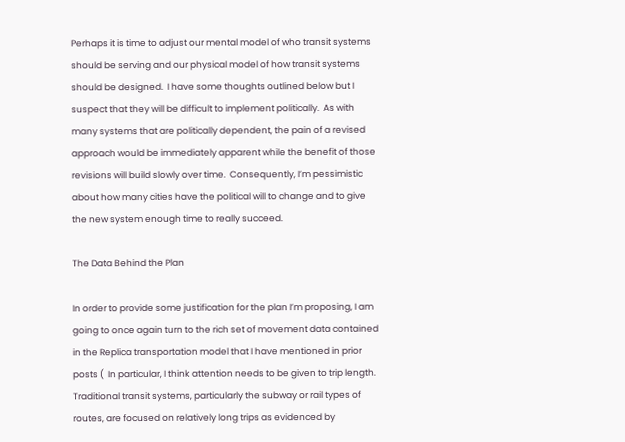Perhaps it is time to adjust our mental model of who transit systems should be serving and our physical model of how transit systems should be designed.  I have some thoughts outlined below but I suspect that they will be difficult to implement politically.  As with many systems that are politically dependent, the pain of a revised approach would be immediately apparent while the benefit of those revisions will build slowly over time.  Consequently, I’m pessimistic about how many cities have the political will to change and to give the new system enough time to really succeed.

The Data Behind the Plan

In order to provide some justification for the plan I’m proposing, I am going to once again turn to the rich set of movement data contained in the Replica transportation model that I have mentioned in prior posts (  In particular, I think attention needs to be given to trip length.  Traditional transit systems, particularly the subway or rail types of routes, are focused on relatively long trips as evidenced by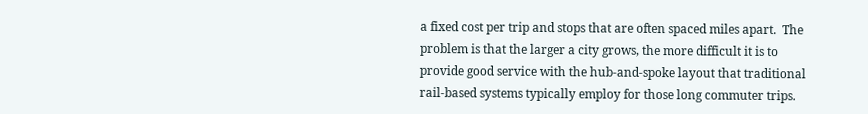a fixed cost per trip and stops that are often spaced miles apart.  The problem is that the larger a city grows, the more difficult it is to provide good service with the hub-and-spoke layout that traditional rail-based systems typically employ for those long commuter trips.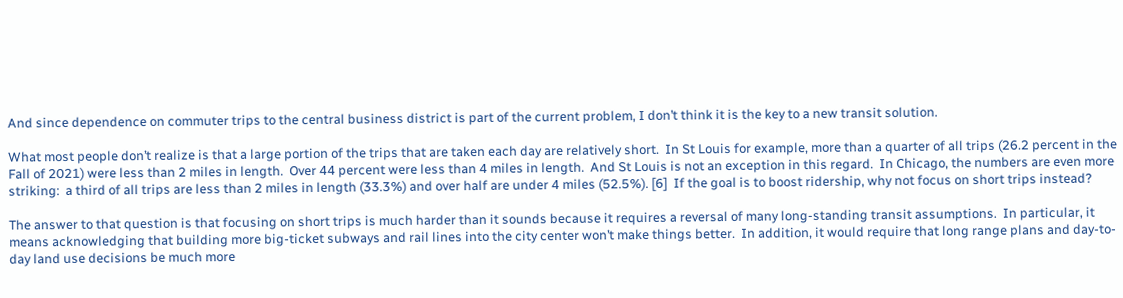And since dependence on commuter trips to the central business district is part of the current problem, I don’t think it is the key to a new transit solution.

What most people don’t realize is that a large portion of the trips that are taken each day are relatively short.  In St Louis for example, more than a quarter of all trips (26.2 percent in the Fall of 2021) were less than 2 miles in length.  Over 44 percent were less than 4 miles in length.  And St Louis is not an exception in this regard.  In Chicago, the numbers are even more striking:  a third of all trips are less than 2 miles in length (33.3%) and over half are under 4 miles (52.5%). [6]  If the goal is to boost ridership, why not focus on short trips instead?

The answer to that question is that focusing on short trips is much harder than it sounds because it requires a reversal of many long-standing transit assumptions.  In particular, it means acknowledging that building more big-ticket subways and rail lines into the city center won’t make things better.  In addition, it would require that long range plans and day-to-day land use decisions be much more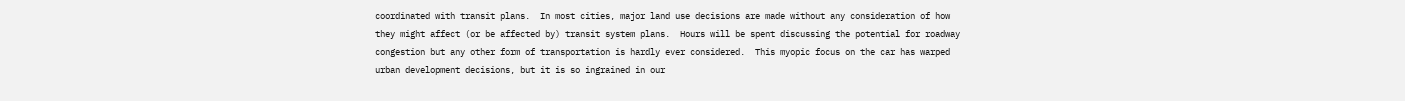coordinated with transit plans.  In most cities, major land use decisions are made without any consideration of how they might affect (or be affected by) transit system plans.  Hours will be spent discussing the potential for roadway congestion but any other form of transportation is hardly ever considered.  This myopic focus on the car has warped urban development decisions, but it is so ingrained in our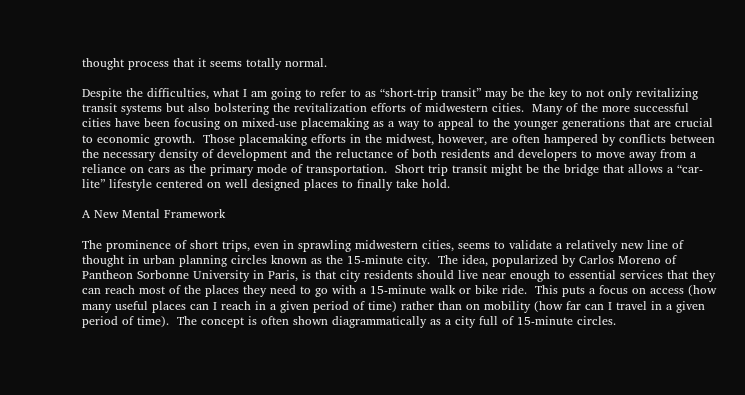thought process that it seems totally normal.

Despite the difficulties, what I am going to refer to as “short-trip transit” may be the key to not only revitalizing transit systems but also bolstering the revitalization efforts of midwestern cities.  Many of the more successful cities have been focusing on mixed-use placemaking as a way to appeal to the younger generations that are crucial to economic growth.  Those placemaking efforts in the midwest, however, are often hampered by conflicts between the necessary density of development and the reluctance of both residents and developers to move away from a reliance on cars as the primary mode of transportation.  Short trip transit might be the bridge that allows a “car-lite” lifestyle centered on well designed places to finally take hold.

A New Mental Framework

The prominence of short trips, even in sprawling midwestern cities, seems to validate a relatively new line of thought in urban planning circles known as the 15-minute city.  The idea, popularized by Carlos Moreno of Pantheon Sorbonne University in Paris, is that city residents should live near enough to essential services that they can reach most of the places they need to go with a 15-minute walk or bike ride.  This puts a focus on access (how many useful places can I reach in a given period of time) rather than on mobility (how far can I travel in a given period of time).  The concept is often shown diagrammatically as a city full of 15-minute circles.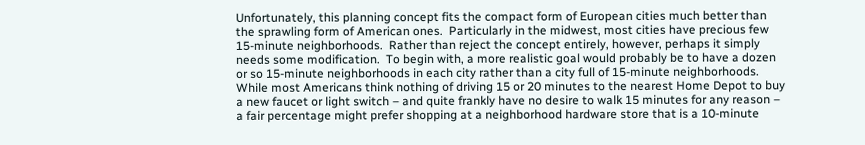Unfortunately, this planning concept fits the compact form of European cities much better than the sprawling form of American ones.  Particularly in the midwest, most cities have precious few 15-minute neighborhoods.  Rather than reject the concept entirely, however, perhaps it simply needs some modification.  To begin with, a more realistic goal would probably be to have a dozen or so 15-minute neighborhoods in each city rather than a city full of 15-minute neighborhoods.  While most Americans think nothing of driving 15 or 20 minutes to the nearest Home Depot to buy a new faucet or light switch – and quite frankly have no desire to walk 15 minutes for any reason – a fair percentage might prefer shopping at a neighborhood hardware store that is a 10-minute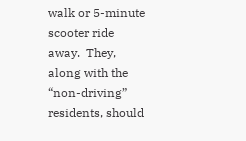walk or 5-minute scooter ride away.  They, along with the “non-driving” residents, should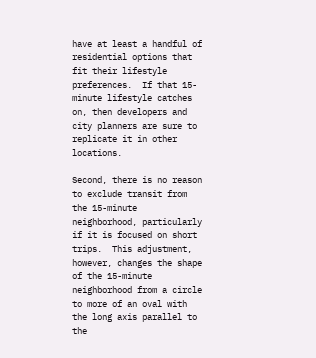have at least a handful of residential options that fit their lifestyle preferences.  If that 15-minute lifestyle catches on, then developers and city planners are sure to replicate it in other locations.

Second, there is no reason to exclude transit from the 15-minute neighborhood, particularly if it is focused on short trips.  This adjustment, however, changes the shape of the 15-minute neighborhood from a circle to more of an oval with the long axis parallel to the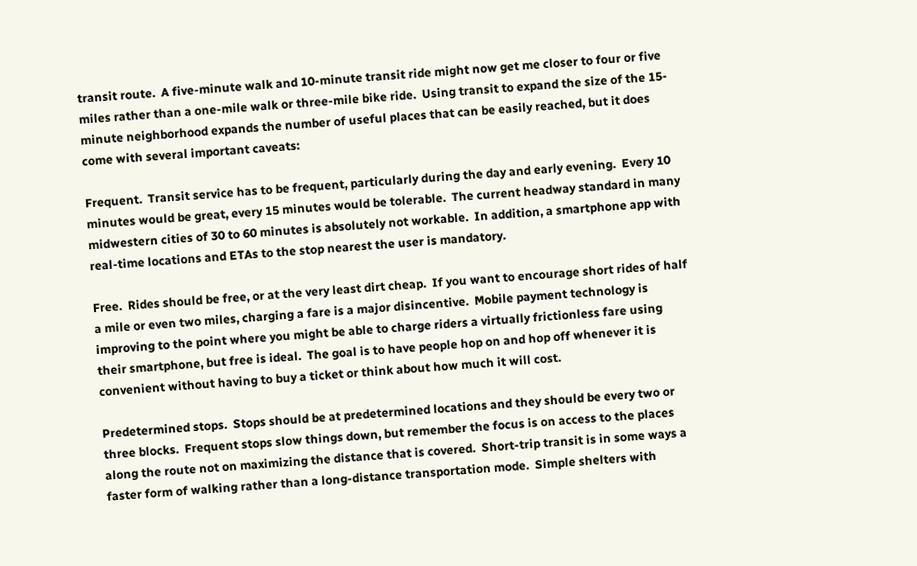transit route.  A five-minute walk and 10-minute transit ride might now get me closer to four or five miles rather than a one-mile walk or three-mile bike ride.  Using transit to expand the size of the 15-minute neighborhood expands the number of useful places that can be easily reached, but it does come with several important caveats:

Frequent.  Transit service has to be frequent, particularly during the day and early evening.  Every 10 minutes would be great, every 15 minutes would be tolerable.  The current headway standard in many midwestern cities of 30 to 60 minutes is absolutely not workable.  In addition, a smartphone app with real-time locations and ETAs to the stop nearest the user is mandatory.

Free.  Rides should be free, or at the very least dirt cheap.  If you want to encourage short rides of half a mile or even two miles, charging a fare is a major disincentive.  Mobile payment technology is improving to the point where you might be able to charge riders a virtually frictionless fare using their smartphone, but free is ideal.  The goal is to have people hop on and hop off whenever it is convenient without having to buy a ticket or think about how much it will cost.

Predetermined stops.  Stops should be at predetermined locations and they should be every two or three blocks.  Frequent stops slow things down, but remember the focus is on access to the places along the route not on maximizing the distance that is covered.  Short-trip transit is in some ways a faster form of walking rather than a long-distance transportation mode.  Simple shelters with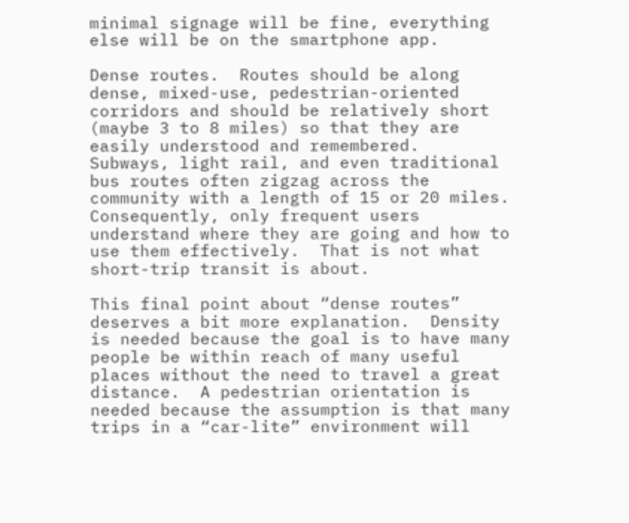minimal signage will be fine, everything else will be on the smartphone app.

Dense routes.  Routes should be along dense, mixed-use, pedestrian-oriented corridors and should be relatively short (maybe 3 to 8 miles) so that they are easily understood and remembered.  Subways, light rail, and even traditional bus routes often zigzag across the community with a length of 15 or 20 miles.  Consequently, only frequent users understand where they are going and how to use them effectively.  That is not what short-trip transit is about.

This final point about “dense routes” deserves a bit more explanation.  Density is needed because the goal is to have many people be within reach of many useful places without the need to travel a great distance.  A pedestrian orientation is needed because the assumption is that many trips in a “car-lite” environment will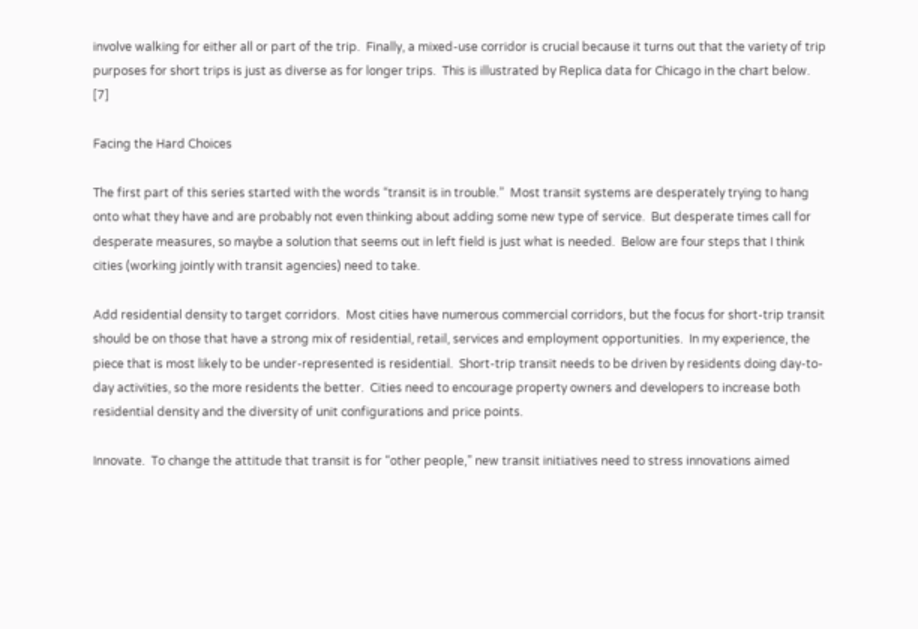involve walking for either all or part of the trip.  Finally, a mixed-use corridor is crucial because it turns out that the variety of trip purposes for short trips is just as diverse as for longer trips.  This is illustrated by Replica data for Chicago in the chart below. [7]

Facing the Hard Choices

The first part of this series started with the words “transit is in trouble.”  Most transit systems are desperately trying to hang onto what they have and are probably not even thinking about adding some new type of service.  But desperate times call for desperate measures, so maybe a solution that seems out in left field is just what is needed.  Below are four steps that I think cities (working jointly with transit agencies) need to take.

Add residential density to target corridors.  Most cities have numerous commercial corridors, but the focus for short-trip transit should be on those that have a strong mix of residential, retail, services and employment opportunities.  In my experience, the piece that is most likely to be under-represented is residential.  Short-trip transit needs to be driven by residents doing day-to-day activities, so the more residents the better.  Cities need to encourage property owners and developers to increase both residential density and the diversity of unit configurations and price points.

Innovate.  To change the attitude that transit is for “other people,” new transit initiatives need to stress innovations aimed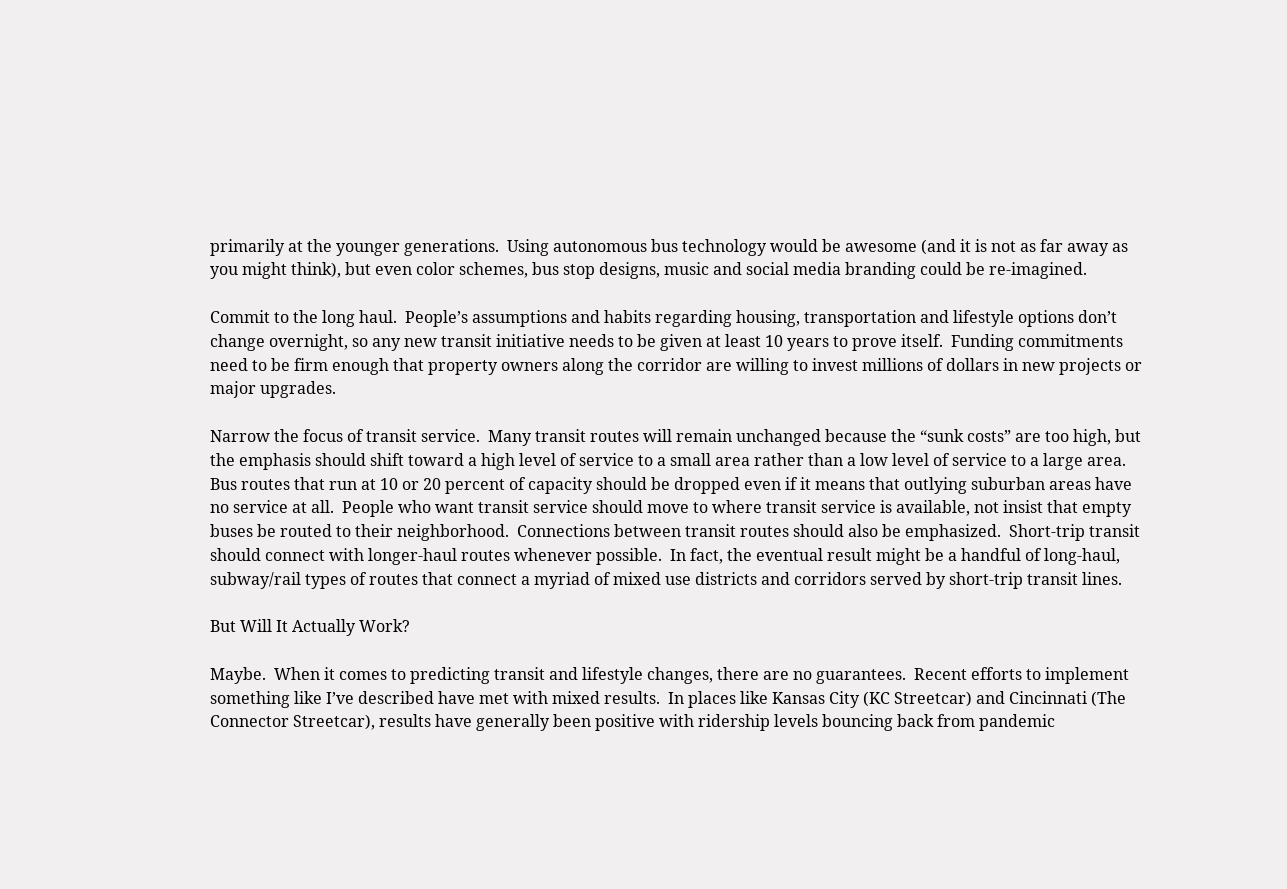primarily at the younger generations.  Using autonomous bus technology would be awesome (and it is not as far away as you might think), but even color schemes, bus stop designs, music and social media branding could be re-imagined.

Commit to the long haul.  People’s assumptions and habits regarding housing, transportation and lifestyle options don’t change overnight, so any new transit initiative needs to be given at least 10 years to prove itself.  Funding commitments need to be firm enough that property owners along the corridor are willing to invest millions of dollars in new projects or major upgrades.

Narrow the focus of transit service.  Many transit routes will remain unchanged because the “sunk costs” are too high, but the emphasis should shift toward a high level of service to a small area rather than a low level of service to a large area.  Bus routes that run at 10 or 20 percent of capacity should be dropped even if it means that outlying suburban areas have no service at all.  People who want transit service should move to where transit service is available, not insist that empty buses be routed to their neighborhood.  Connections between transit routes should also be emphasized.  Short-trip transit should connect with longer-haul routes whenever possible.  In fact, the eventual result might be a handful of long-haul, subway/rail types of routes that connect a myriad of mixed use districts and corridors served by short-trip transit lines.

But Will It Actually Work?

Maybe.  When it comes to predicting transit and lifestyle changes, there are no guarantees.  Recent efforts to implement something like I’ve described have met with mixed results.  In places like Kansas City (KC Streetcar) and Cincinnati (The Connector Streetcar), results have generally been positive with ridership levels bouncing back from pandemic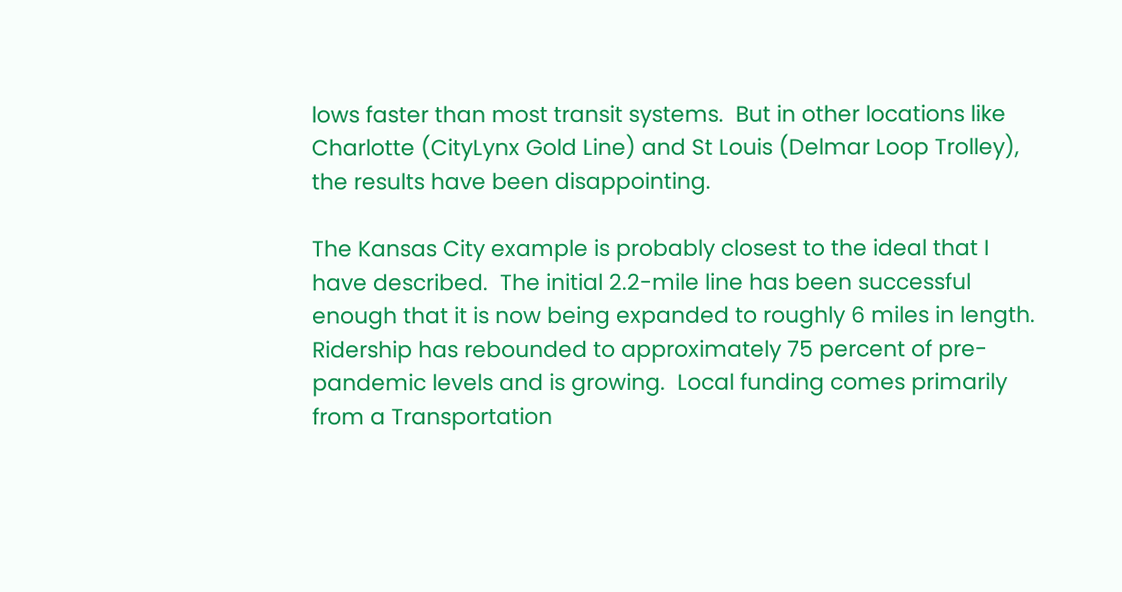lows faster than most transit systems.  But in other locations like Charlotte (CityLynx Gold Line) and St Louis (Delmar Loop Trolley), the results have been disappointing.

The Kansas City example is probably closest to the ideal that I have described.  The initial 2.2-mile line has been successful enough that it is now being expanded to roughly 6 miles in length.  Ridership has rebounded to approximately 75 percent of pre-pandemic levels and is growing.  Local funding comes primarily from a Transportation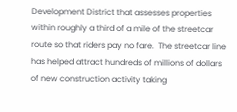Development District that assesses properties within roughly a third of a mile of the streetcar route so that riders pay no fare.  The streetcar line has helped attract hundreds of millions of dollars of new construction activity taking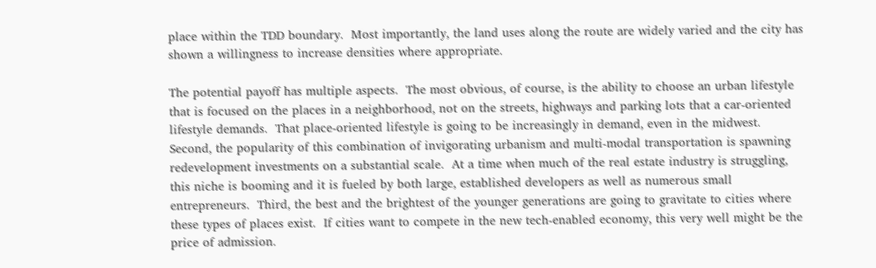place within the TDD boundary.  Most importantly, the land uses along the route are widely varied and the city has shown a willingness to increase densities where appropriate.

The potential payoff has multiple aspects.  The most obvious, of course, is the ability to choose an urban lifestyle that is focused on the places in a neighborhood, not on the streets, highways and parking lots that a car-oriented lifestyle demands.  That place-oriented lifestyle is going to be increasingly in demand, even in the midwest.  Second, the popularity of this combination of invigorating urbanism and multi-modal transportation is spawning redevelopment investments on a substantial scale.  At a time when much of the real estate industry is struggling, this niche is booming and it is fueled by both large, established developers as well as numerous small entrepreneurs.  Third, the best and the brightest of the younger generations are going to gravitate to cities where these types of places exist.  If cities want to compete in the new tech-enabled economy, this very well might be the price of admission.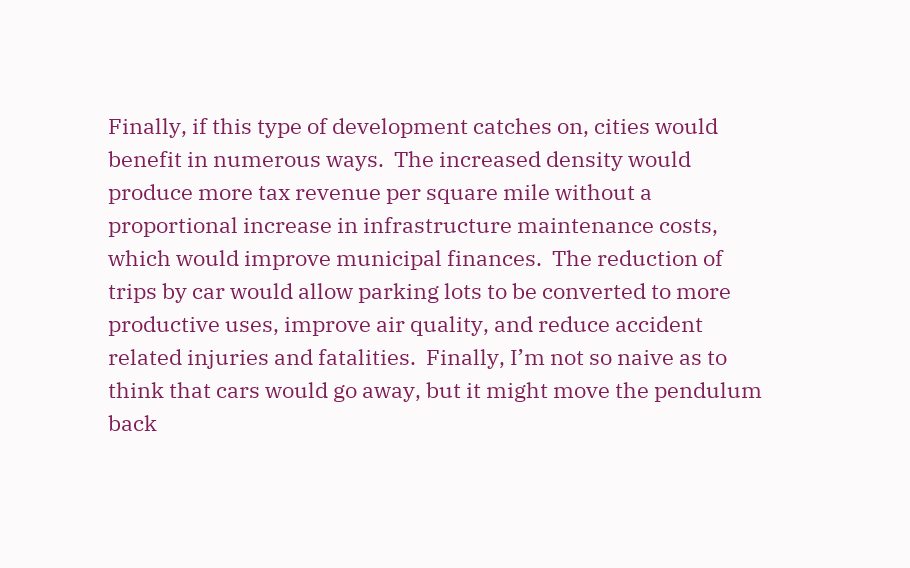Finally, if this type of development catches on, cities would benefit in numerous ways.  The increased density would produce more tax revenue per square mile without a proportional increase in infrastructure maintenance costs, which would improve municipal finances.  The reduction of trips by car would allow parking lots to be converted to more productive uses, improve air quality, and reduce accident related injuries and fatalities.  Finally, I’m not so naive as to think that cars would go away, but it might move the pendulum back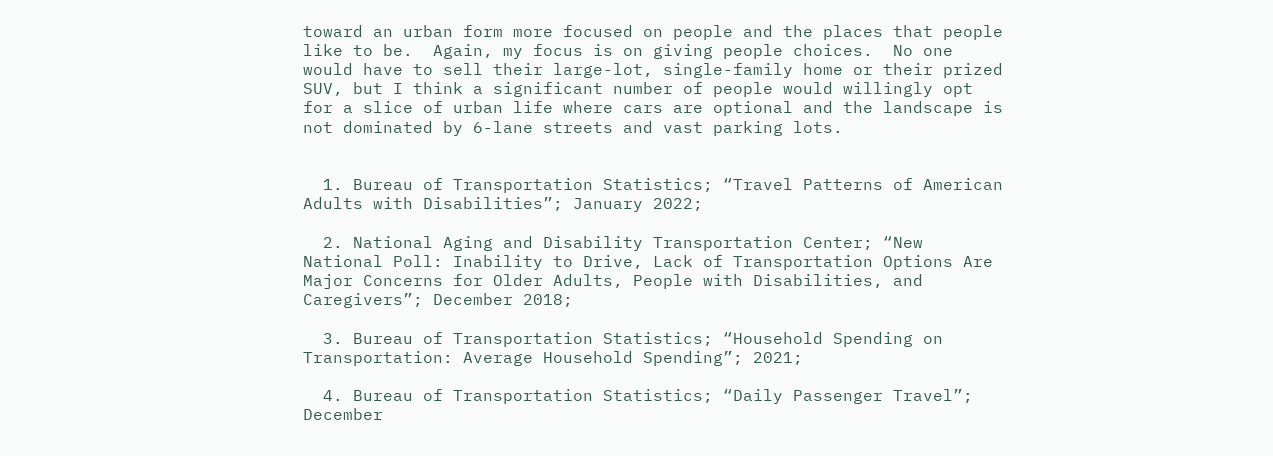toward an urban form more focused on people and the places that people like to be.  Again, my focus is on giving people choices.  No one would have to sell their large-lot, single-family home or their prized SUV, but I think a significant number of people would willingly opt for a slice of urban life where cars are optional and the landscape is not dominated by 6-lane streets and vast parking lots.


  1. Bureau of Transportation Statistics; “Travel Patterns of American Adults with Disabilities”; January 2022;

  2. National Aging and Disability Transportation Center; “New National Poll: Inability to Drive, Lack of Transportation Options Are Major Concerns for Older Adults, People with Disabilities, and Caregivers”; December 2018;

  3. Bureau of Transportation Statistics; “Household Spending on Transportation: Average Household Spending”; 2021;

  4. Bureau of Transportation Statistics; “Daily Passenger Travel”; December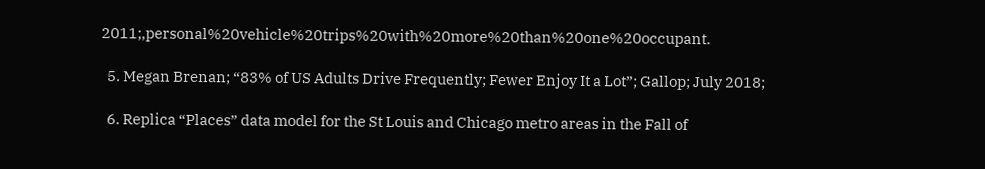2011;,personal%20vehicle%20trips%20with%20more%20than%20one%20occupant.

  5. Megan Brenan; “83% of US Adults Drive Frequently; Fewer Enjoy It a Lot”; Gallop; July 2018;

  6. Replica “Places” data model for the St Louis and Chicago metro areas in the Fall of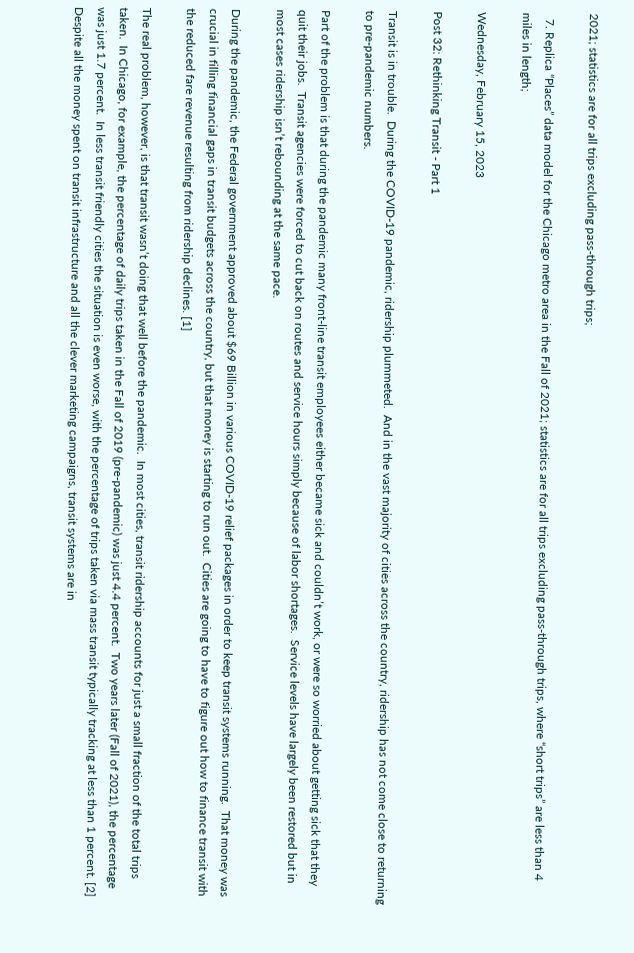2021; statistics are for all trips excluding pass-through trips;

  7. Replica “Places” data model for the Chicago metro area in the Fall of 2021; statistics are for all trips excluding pass-through trips, where “short trips” are less than 4 miles in length;

Wednesday, February 15, 2023

Post 32: Rethinking Transit - Part 1

Transit is in trouble.  During the COVID-19 pandemic, ridership plummeted.  And in the vast majority of cities across the country, ridership has not come close to returning to pre-pandemic numbers.

Part of the problem is that during the pandemic many front-line transit employees either became sick and couldn’t work, or were so worried about getting sick that they quit their jobs.  Transit agencies were forced to cut back on routes and service hours simply because of labor shortages.  Service levels have largely been restored but in most cases ridership isn’t rebounding at the same pace.

During the pandemic, the Federal government approved about $69 Billion in various COVID-19 relief packages in order to keep transit systems running.  That money was crucial in filling financial gaps in transit budgets across the country, but that money is starting to run out.  Cities are going to have to figure out how to finance transit with the reduced fare revenue resulting from ridership declines. [1]

The real problem, however, is that transit wasn’t doing that well before the pandemic.  In most cities, transit ridership accounts for just a small fraction of the total trips taken.  In Chicago, for example, the percentage of daily trips taken in the Fall of 2019 (pre-pandemic) was just 4.4 percent.  Two years later (Fall of 2021), the percentage was just 1.7 percent.  In less transit friendly cities the situation is even worse, with the percentage of trips taken via mass transit typically tracking at less than 1 percent. [2]  Despite all the money spent on transit infrastructure and all the clever marketing campaigns, transit systems are in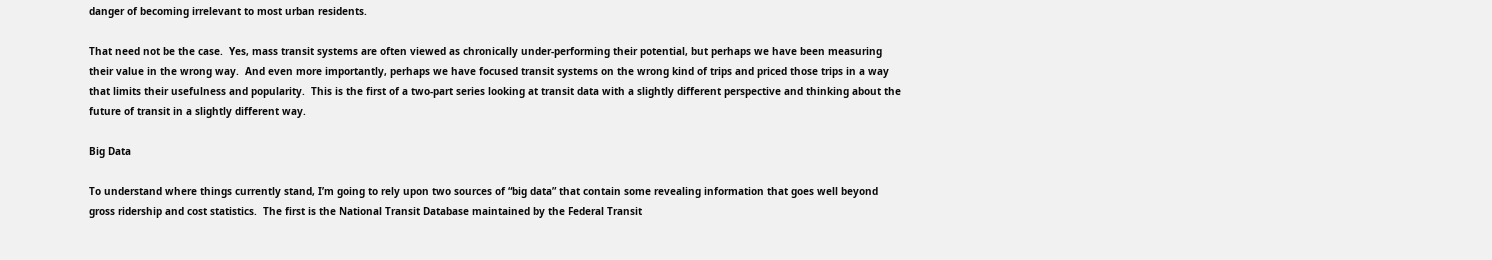danger of becoming irrelevant to most urban residents.

That need not be the case.  Yes, mass transit systems are often viewed as chronically under-performing their potential, but perhaps we have been measuring their value in the wrong way.  And even more importantly, perhaps we have focused transit systems on the wrong kind of trips and priced those trips in a way that limits their usefulness and popularity.  This is the first of a two-part series looking at transit data with a slightly different perspective and thinking about the future of transit in a slightly different way.

Big Data

To understand where things currently stand, I’m going to rely upon two sources of “big data” that contain some revealing information that goes well beyond gross ridership and cost statistics.  The first is the National Transit Database maintained by the Federal Transit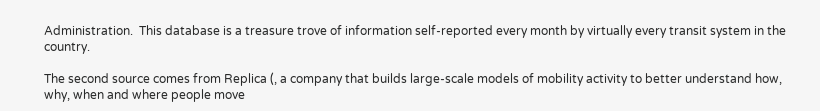Administration.  This database is a treasure trove of information self-reported every month by virtually every transit system in the country.

The second source comes from Replica (, a company that builds large-scale models of mobility activity to better understand how, why, when and where people move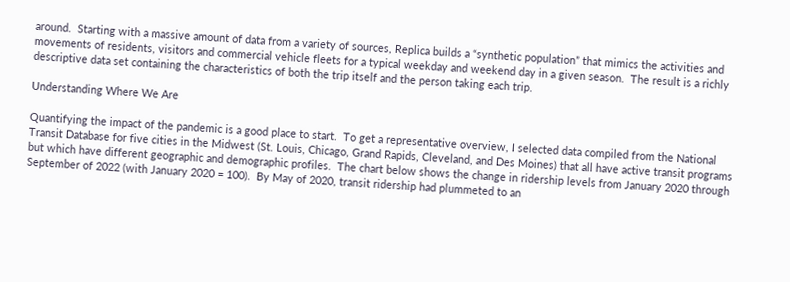around.  Starting with a massive amount of data from a variety of sources, Replica builds a “synthetic population” that mimics the activities and movements of residents, visitors and commercial vehicle fleets for a typical weekday and weekend day in a given season.  The result is a richly descriptive data set containing the characteristics of both the trip itself and the person taking each trip.

Understanding Where We Are

Quantifying the impact of the pandemic is a good place to start.  To get a representative overview, I selected data compiled from the National Transit Database for five cities in the Midwest (St. Louis, Chicago, Grand Rapids, Cleveland, and Des Moines) that all have active transit programs but which have different geographic and demographic profiles.  The chart below shows the change in ridership levels from January 2020 through September of 2022 (with January 2020 = 100).  By May of 2020, transit ridership had plummeted to an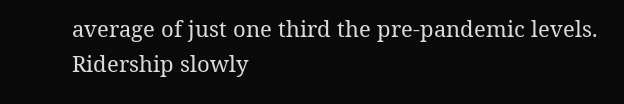average of just one third the pre-pandemic levels.  Ridership slowly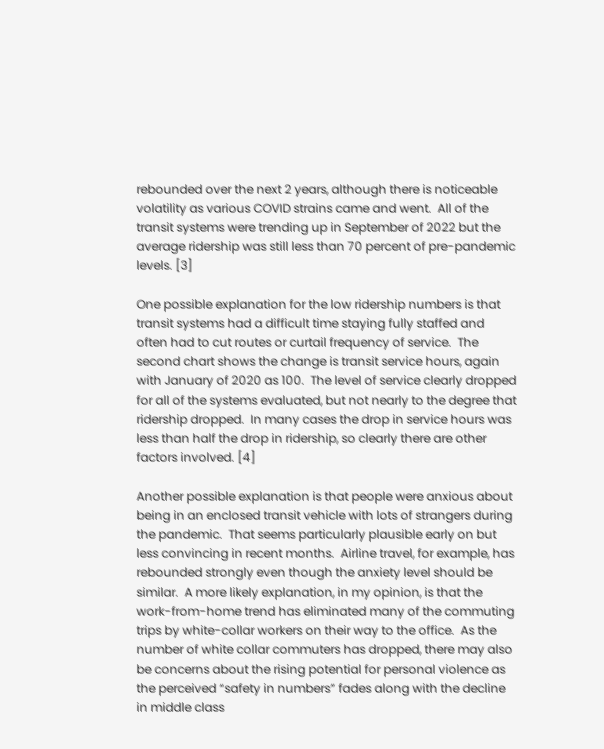rebounded over the next 2 years, although there is noticeable volatility as various COVID strains came and went.  All of the transit systems were trending up in September of 2022 but the average ridership was still less than 70 percent of pre-pandemic levels. [3]

One possible explanation for the low ridership numbers is that transit systems had a difficult time staying fully staffed and often had to cut routes or curtail frequency of service.  The second chart shows the change is transit service hours, again with January of 2020 as 100.  The level of service clearly dropped for all of the systems evaluated, but not nearly to the degree that ridership dropped.  In many cases the drop in service hours was less than half the drop in ridership, so clearly there are other factors involved. [4]

Another possible explanation is that people were anxious about being in an enclosed transit vehicle with lots of strangers during the pandemic.  That seems particularly plausible early on but less convincing in recent months.  Airline travel, for example, has rebounded strongly even though the anxiety level should be similar.  A more likely explanation, in my opinion, is that the work-from-home trend has eliminated many of the commuting trips by white-collar workers on their way to the office.  As the number of white collar commuters has dropped, there may also be concerns about the rising potential for personal violence as the perceived “safety in numbers” fades along with the decline in middle class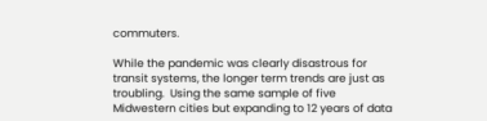commuters.

While the pandemic was clearly disastrous for transit systems, the longer term trends are just as troubling.  Using the same sample of five Midwestern cities but expanding to 12 years of data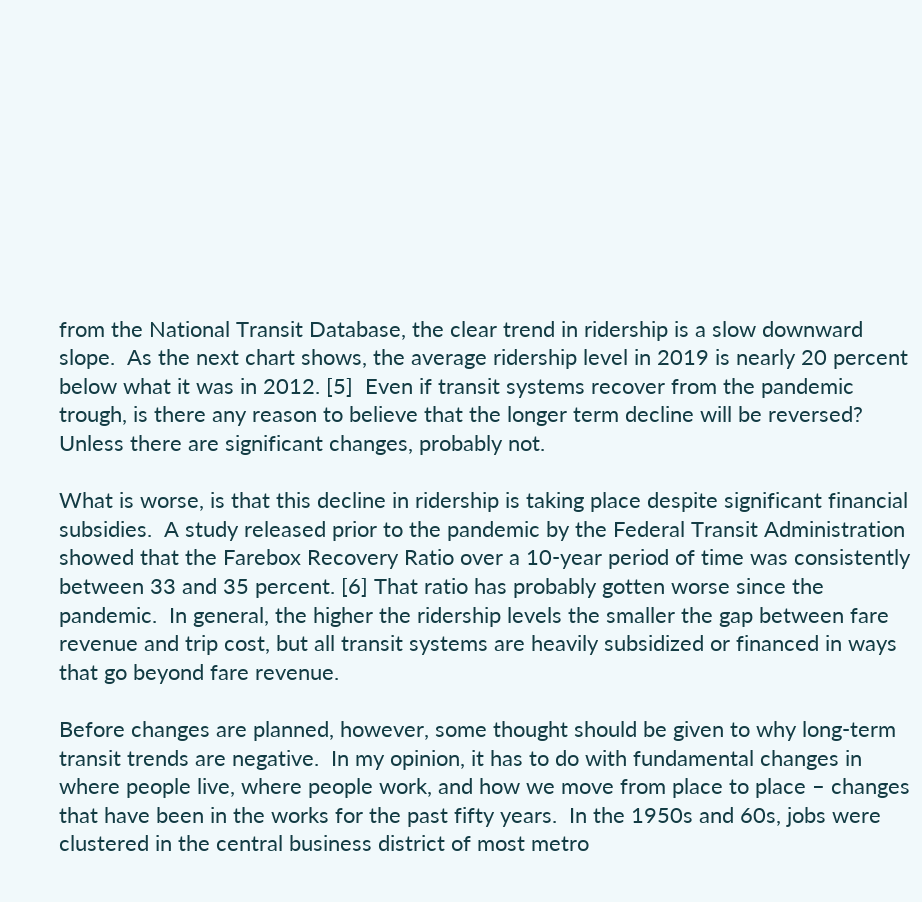from the National Transit Database, the clear trend in ridership is a slow downward slope.  As the next chart shows, the average ridership level in 2019 is nearly 20 percent below what it was in 2012. [5]  Even if transit systems recover from the pandemic trough, is there any reason to believe that the longer term decline will be reversed?  Unless there are significant changes, probably not.

What is worse, is that this decline in ridership is taking place despite significant financial subsidies.  A study released prior to the pandemic by the Federal Transit Administration showed that the Farebox Recovery Ratio over a 10-year period of time was consistently between 33 and 35 percent. [6] That ratio has probably gotten worse since the pandemic.  In general, the higher the ridership levels the smaller the gap between fare revenue and trip cost, but all transit systems are heavily subsidized or financed in ways that go beyond fare revenue.

Before changes are planned, however, some thought should be given to why long-term transit trends are negative.  In my opinion, it has to do with fundamental changes in where people live, where people work, and how we move from place to place – changes that have been in the works for the past fifty years.  In the 1950s and 60s, jobs were clustered in the central business district of most metro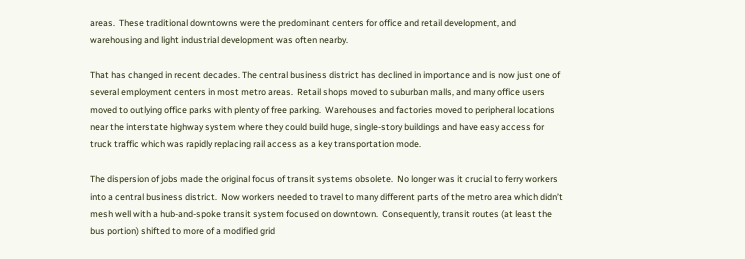areas.  These traditional downtowns were the predominant centers for office and retail development, and warehousing and light industrial development was often nearby.

That has changed in recent decades. The central business district has declined in importance and is now just one of several employment centers in most metro areas.  Retail shops moved to suburban malls, and many office users moved to outlying office parks with plenty of free parking.  Warehouses and factories moved to peripheral locations near the interstate highway system where they could build huge, single-story buildings and have easy access for truck traffic which was rapidly replacing rail access as a key transportation mode.

The dispersion of jobs made the original focus of transit systems obsolete.  No longer was it crucial to ferry workers into a central business district.  Now workers needed to travel to many different parts of the metro area which didn’t mesh well with a hub-and-spoke transit system focused on downtown.  Consequently, transit routes (at least the bus portion) shifted to more of a modified grid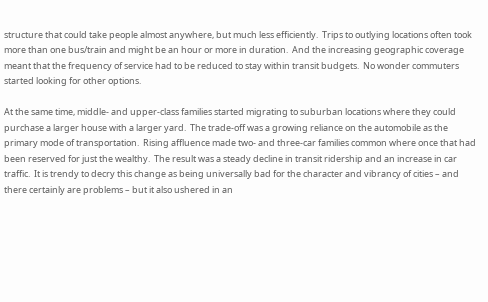structure that could take people almost anywhere, but much less efficiently.  Trips to outlying locations often took more than one bus/train and might be an hour or more in duration.  And the increasing geographic coverage meant that the frequency of service had to be reduced to stay within transit budgets.  No wonder commuters started looking for other options.

At the same time, middle- and upper-class families started migrating to suburban locations where they could purchase a larger house with a larger yard.  The trade-off was a growing reliance on the automobile as the primary mode of transportation.  Rising affluence made two- and three-car families common where once that had been reserved for just the wealthy.  The result was a steady decline in transit ridership and an increase in car traffic.  It is trendy to decry this change as being universally bad for the character and vibrancy of cities – and there certainly are problems – but it also ushered in an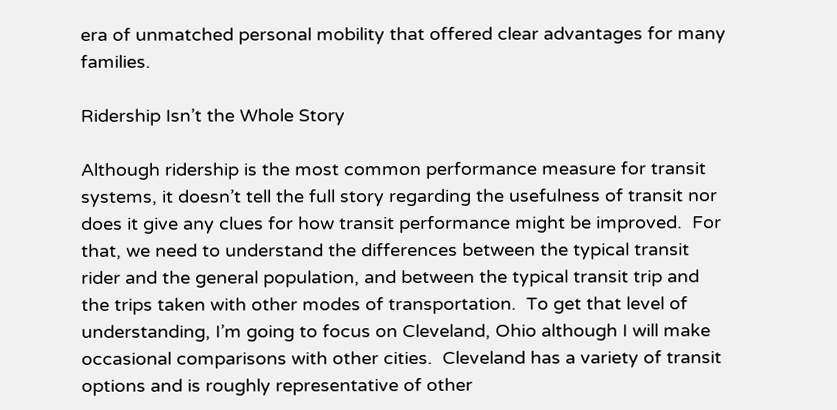era of unmatched personal mobility that offered clear advantages for many families.

Ridership Isn’t the Whole Story

Although ridership is the most common performance measure for transit systems, it doesn’t tell the full story regarding the usefulness of transit nor does it give any clues for how transit performance might be improved.  For that, we need to understand the differences between the typical transit rider and the general population, and between the typical transit trip and the trips taken with other modes of transportation.  To get that level of understanding, I’m going to focus on Cleveland, Ohio although I will make occasional comparisons with other cities.  Cleveland has a variety of transit options and is roughly representative of other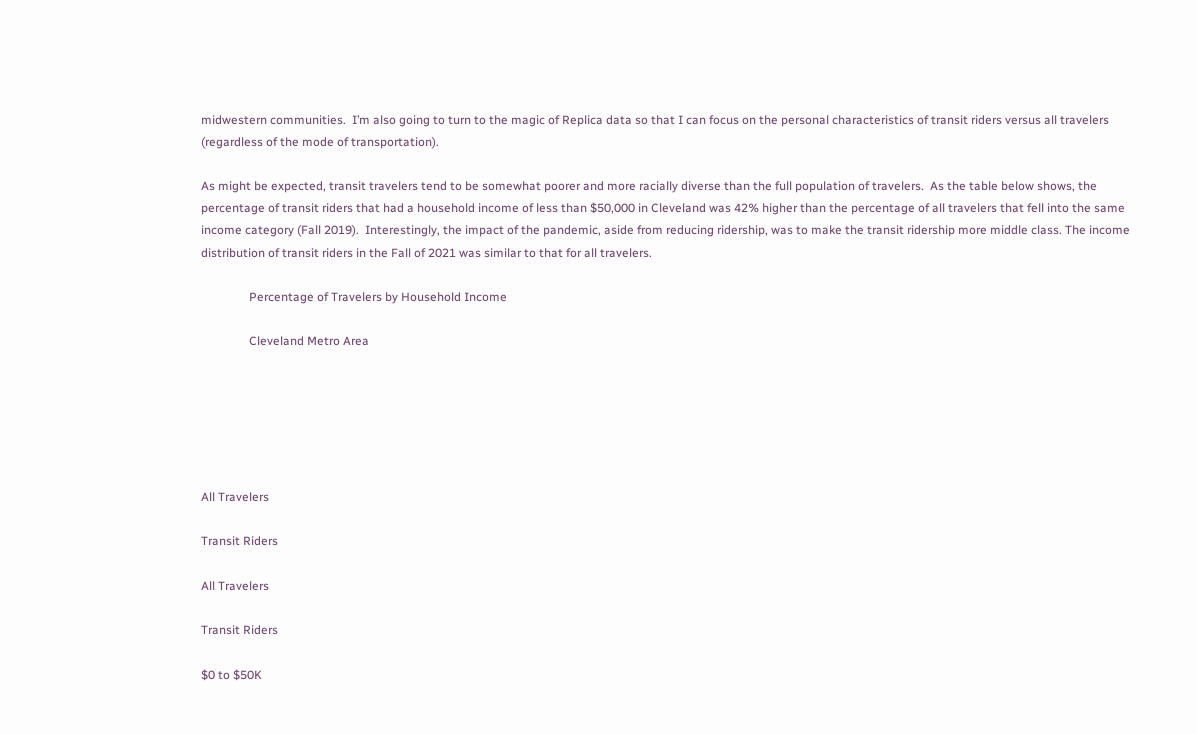midwestern communities.  I’m also going to turn to the magic of Replica data so that I can focus on the personal characteristics of transit riders versus all travelers (regardless of the mode of transportation).

As might be expected, transit travelers tend to be somewhat poorer and more racially diverse than the full population of travelers.  As the table below shows, the percentage of transit riders that had a household income of less than $50,000 in Cleveland was 42% higher than the percentage of all travelers that fell into the same income category (Fall 2019).  Interestingly, the impact of the pandemic, aside from reducing ridership, was to make the transit ridership more middle class. The income distribution of transit riders in the Fall of 2021 was similar to that for all travelers.

                Percentage of Travelers by Household Income

                Cleveland Metro Area






All Travelers

Transit Riders

All Travelers

Transit Riders

$0 to $50K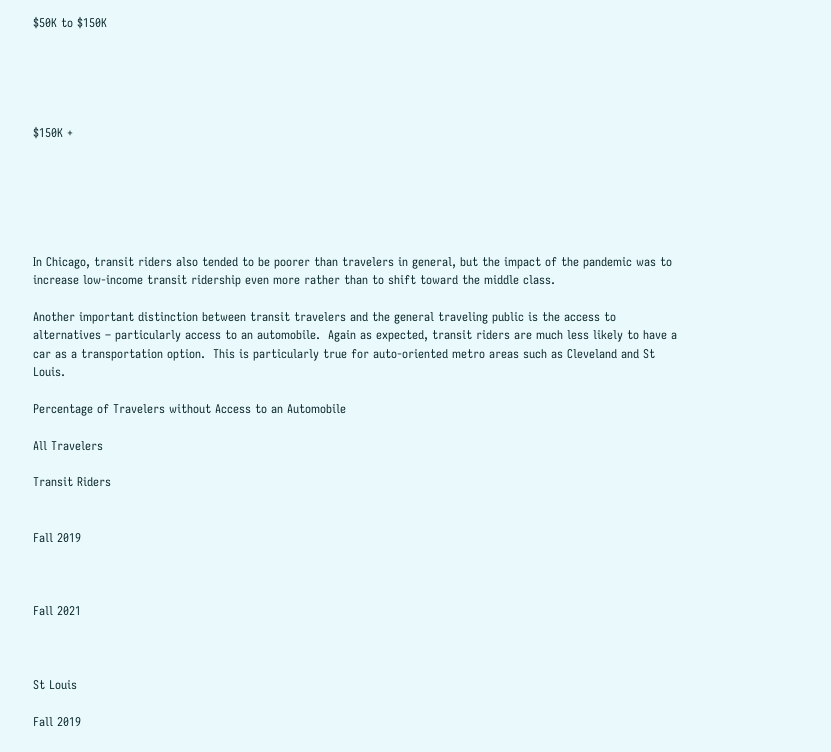$50K to $150K





$150K +






In Chicago, transit riders also tended to be poorer than travelers in general, but the impact of the pandemic was to increase low-income transit ridership even more rather than to shift toward the middle class.

Another important distinction between transit travelers and the general traveling public is the access to alternatives – particularly access to an automobile.  Again as expected, transit riders are much less likely to have a car as a transportation option.  This is particularly true for auto-oriented metro areas such as Cleveland and St Louis.

Percentage of Travelers without Access to an Automobile

All Travelers

Transit Riders


Fall 2019



Fall 2021



St Louis

Fall 2019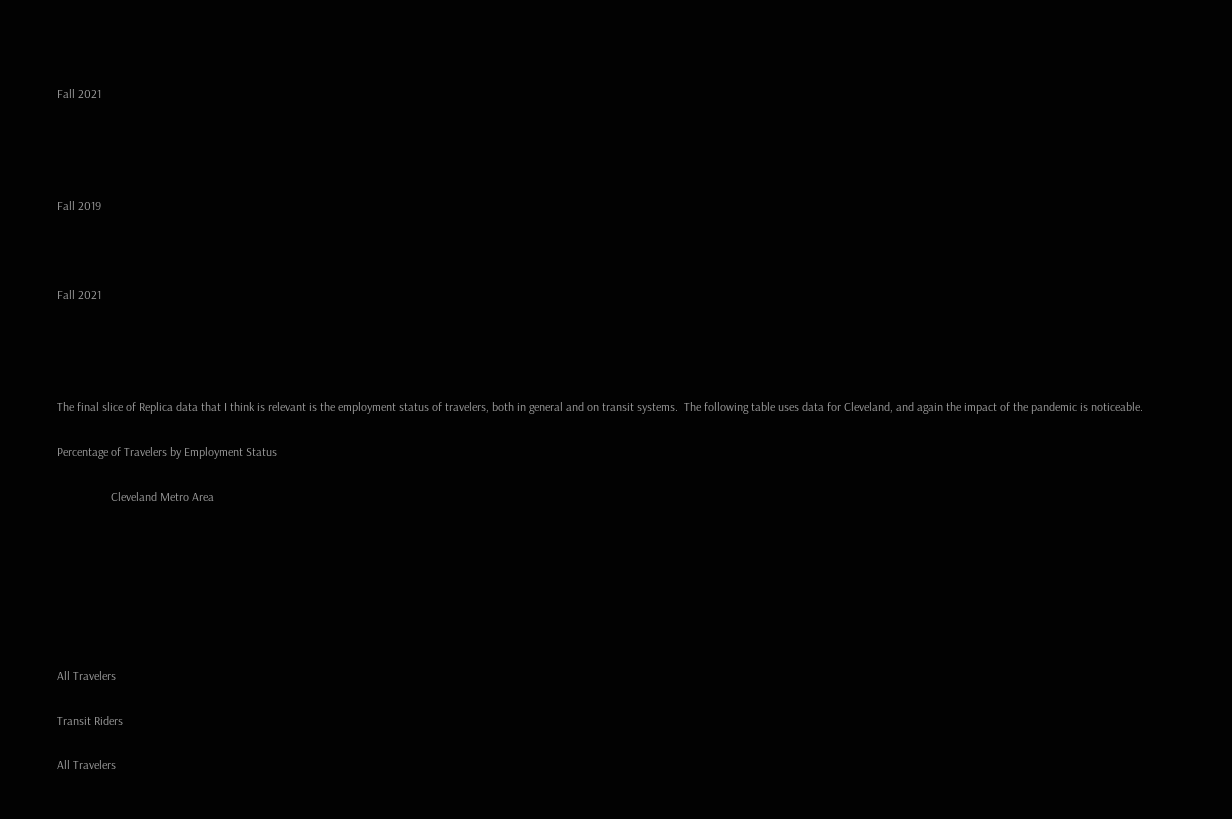Fall 2021




Fall 2019



Fall 2021




The final slice of Replica data that I think is relevant is the employment status of travelers, both in general and on transit systems.  The following table uses data for Cleveland, and again the impact of the pandemic is noticeable.

Percentage of Travelers by Employment Status

                  Cleveland Metro Area







All Travelers

Transit Riders

All Travelers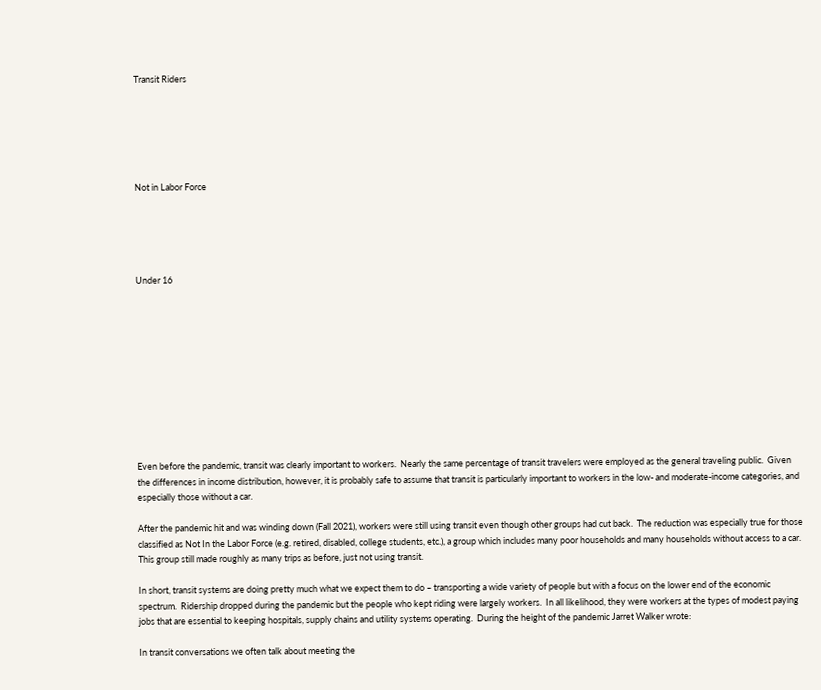Transit Riders






Not in Labor Force





Under 16











Even before the pandemic, transit was clearly important to workers.  Nearly the same percentage of transit travelers were employed as the general traveling public.  Given the differences in income distribution, however, it is probably safe to assume that transit is particularly important to workers in the low- and moderate-income categories, and especially those without a car.

After the pandemic hit and was winding down (Fall 2021), workers were still using transit even though other groups had cut back.  The reduction was especially true for those classified as Not In the Labor Force (e.g. retired, disabled, college students, etc.), a group which includes many poor households and many households without access to a car.  This group still made roughly as many trips as before, just not using transit.

In short, transit systems are doing pretty much what we expect them to do – transporting a wide variety of people but with a focus on the lower end of the economic spectrum.  Ridership dropped during the pandemic but the people who kept riding were largely workers.  In all likelihood, they were workers at the types of modest paying jobs that are essential to keeping hospitals, supply chains and utility systems operating.  During the height of the pandemic Jarret Walker wrote:

In transit conversations we often talk about meeting the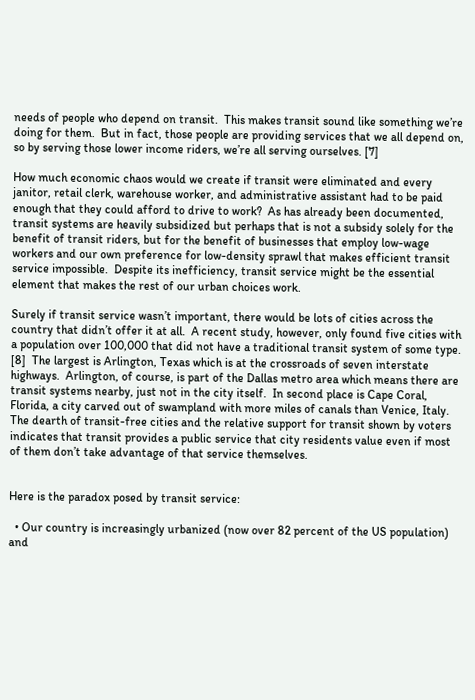needs of people who depend on transit.  This makes transit sound like something we’re doing for them.  But in fact, those people are providing services that we all depend on, so by serving those lower income riders, we’re all serving ourselves. [7]

How much economic chaos would we create if transit were eliminated and every janitor, retail clerk, warehouse worker, and administrative assistant had to be paid enough that they could afford to drive to work?  As has already been documented, transit systems are heavily subsidized but perhaps that is not a subsidy solely for the benefit of transit riders, but for the benefit of businesses that employ low-wage workers and our own preference for low-density sprawl that makes efficient transit service impossible.  Despite its inefficiency, transit service might be the essential element that makes the rest of our urban choices work.

Surely if transit service wasn’t important, there would be lots of cities across the country that didn’t offer it at all.  A recent study, however, only found five cities with a population over 100,000 that did not have a traditional transit system of some type. [8]  The largest is Arlington, Texas which is at the crossroads of seven interstate highways.  Arlington, of course, is part of the Dallas metro area which means there are transit systems nearby, just not in the city itself.  In second place is Cape Coral, Florida, a city carved out of swampland with more miles of canals than Venice, Italy.  The dearth of transit-free cities and the relative support for transit shown by voters indicates that transit provides a public service that city residents value even if most of them don’t take advantage of that service themselves.


Here is the paradox posed by transit service:

  • Our country is increasingly urbanized (now over 82 percent of the US population) and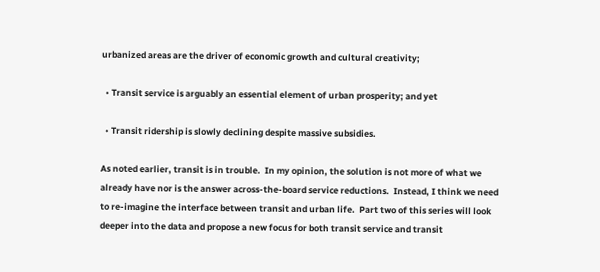urbanized areas are the driver of economic growth and cultural creativity;

  • Transit service is arguably an essential element of urban prosperity; and yet

  • Transit ridership is slowly declining despite massive subsidies.

As noted earlier, transit is in trouble.  In my opinion, the solution is not more of what we already have nor is the answer across-the-board service reductions.  Instead, I think we need to re-imagine the interface between transit and urban life.  Part two of this series will look deeper into the data and propose a new focus for both transit service and transit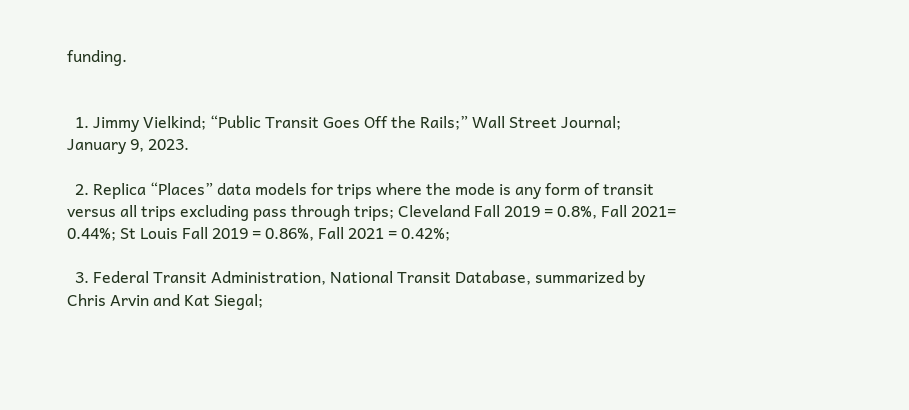funding.


  1. Jimmy Vielkind; “Public Transit Goes Off the Rails;” Wall Street Journal; January 9, 2023.

  2. Replica “Places” data models for trips where the mode is any form of transit versus all trips excluding pass through trips; Cleveland Fall 2019 = 0.8%, Fall 2021= 0.44%; St Louis Fall 2019 = 0.86%, Fall 2021 = 0.42%;

  3. Federal Transit Administration, National Transit Database, summarized by Chris Arvin and Kat Siegal;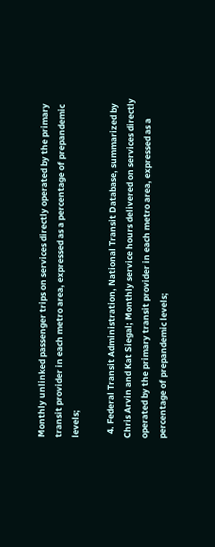Monthly unlinked passenger trips on services directly operated by the primary transit provider in each metro area, expressed as a percentage of prepandemic levels;

  4. Federal Transit Administration, National Transit Database, summarized by Chris Arvin and Kat Siegal; Monthly service hours delivered on services directly operated by the primary transit provider in each metro area, expressed as a percentage of prepandemic levels;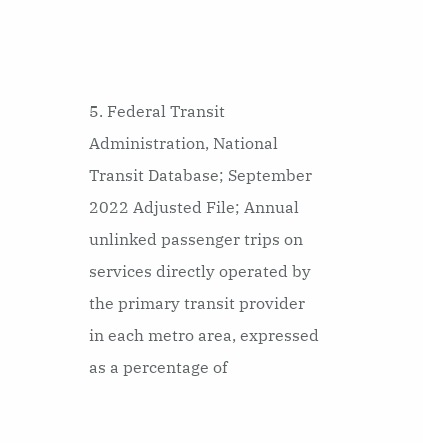5. Federal Transit Administration, National Transit Database; September 2022 Adjusted File; Annual unlinked passenger trips on services directly operated by the primary transit provider in each metro area, expressed as a percentage of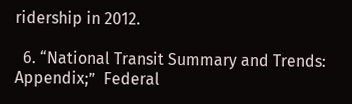ridership in 2012.

  6. “National Transit Summary and Trends: Appendix;”  Federal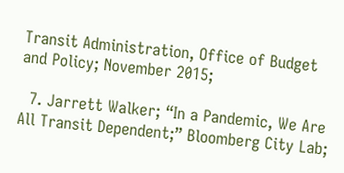Transit Administration, Office of Budget and Policy; November 2015;

  7. Jarrett Walker; “In a Pandemic, We Are All Transit Dependent;” Bloomberg City Lab;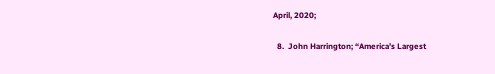April, 2020;

  8.  John Harrington; “America’s Largest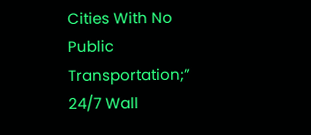Cities With No Public Transportation;” 24/7 Wall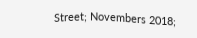Street; Novembers 2018;